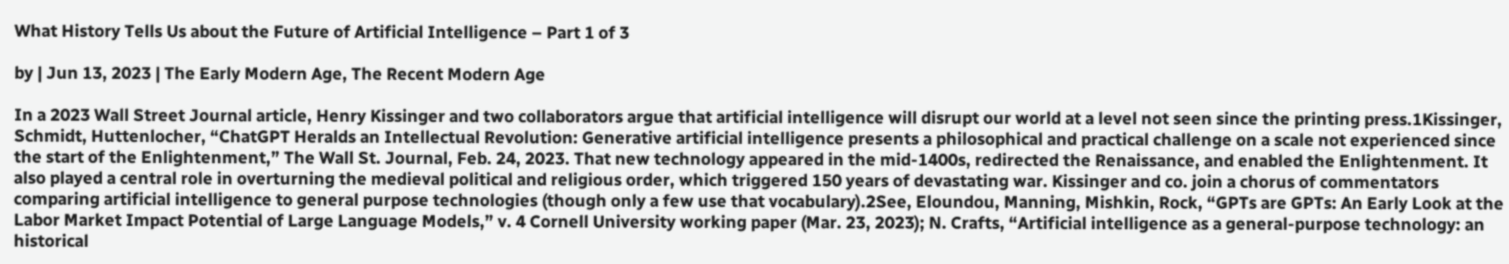What History Tells Us about the Future of Artificial Intelligence – Part 1 of 3

by | Jun 13, 2023 | The Early Modern Age, The Recent Modern Age

In a 2023 Wall Street Journal article, Henry Kissinger and two collaborators argue that artificial intelligence will disrupt our world at a level not seen since the printing press.1Kissinger, Schmidt, Huttenlocher, “ChatGPT Heralds an Intellectual Revolution: Generative artificial intelligence presents a philosophical and practical challenge on a scale not experienced since the start of the Enlightenment,” The Wall St. Journal, Feb. 24, 2023. That new technology appeared in the mid-1400s, redirected the Renaissance, and enabled the Enlightenment. It also played a central role in overturning the medieval political and religious order, which triggered 150 years of devastating war. Kissinger and co. join a chorus of commentators comparing artificial intelligence to general purpose technologies (though only a few use that vocabulary).2See, Eloundou, Manning, Mishkin, Rock, “GPTs are GPTs: An Early Look at the Labor Market Impact Potential of Large Language Models,” v. 4 Cornell University working paper (Mar. 23, 2023); N. Crafts, “Artificial intelligence as a general-purpose technology: an historical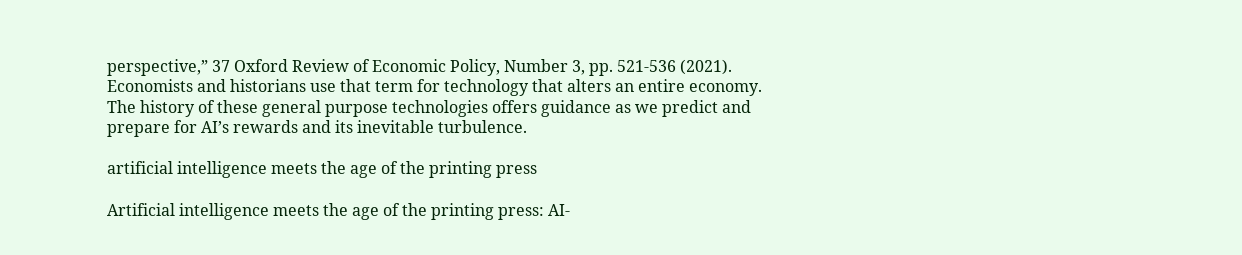perspective,” 37 Oxford Review of Economic Policy, Number 3, pp. 521-536 (2021). Economists and historians use that term for technology that alters an entire economy. The history of these general purpose technologies offers guidance as we predict and prepare for AI’s rewards and its inevitable turbulence.

artificial intelligence meets the age of the printing press

Artificial intelligence meets the age of the printing press: AI-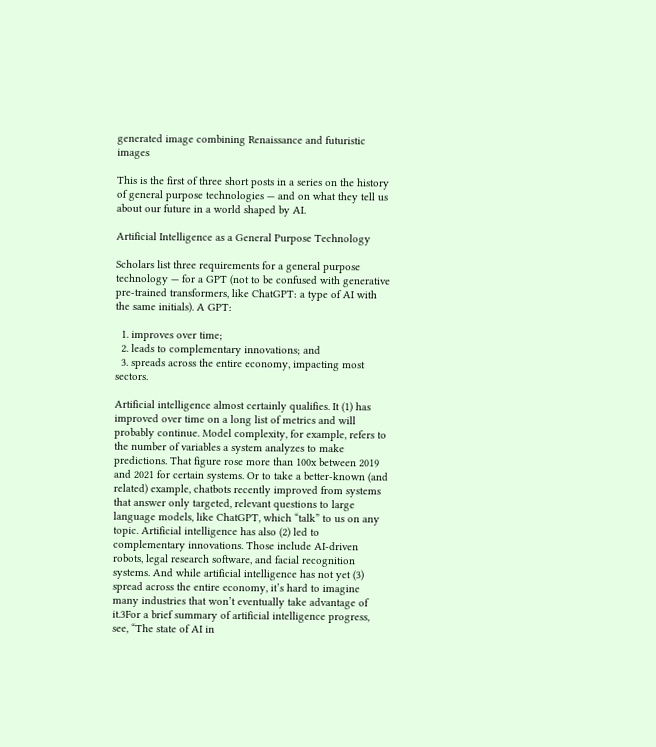generated image combining Renaissance and futuristic images

This is the first of three short posts in a series on the history of general purpose technologies — and on what they tell us about our future in a world shaped by AI.

Artificial Intelligence as a General Purpose Technology

Scholars list three requirements for a general purpose technology — for a GPT (not to be confused with generative pre-trained transformers, like ChatGPT: a type of AI with the same initials). A GPT:

  1. improves over time;
  2. leads to complementary innovations; and
  3. spreads across the entire economy, impacting most sectors.

Artificial intelligence almost certainly qualifies. It (1) has improved over time on a long list of metrics and will probably continue. Model complexity, for example, refers to the number of variables a system analyzes to make predictions. That figure rose more than 100x between 2019 and 2021 for certain systems. Or to take a better-known (and related) example, chatbots recently improved from systems that answer only targeted, relevant questions to large language models, like ChatGPT, which “talk” to us on any topic. Artificial intelligence has also (2) led to complementary innovations. Those include AI-driven robots, legal research software, and facial recognition systems. And while artificial intelligence has not yet (3) spread across the entire economy, it’s hard to imagine many industries that won’t eventually take advantage of it.3For a brief summary of artificial intelligence progress, see, “The state of AI in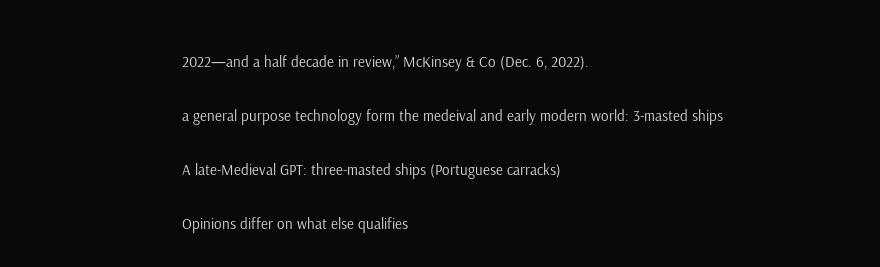2022—and a half decade in review,” McKinsey & Co (Dec. 6, 2022).

a general purpose technology form the medeival and early modern world: 3-masted ships

A late-Medieval GPT: three-masted ships (Portuguese carracks)

Opinions differ on what else qualifies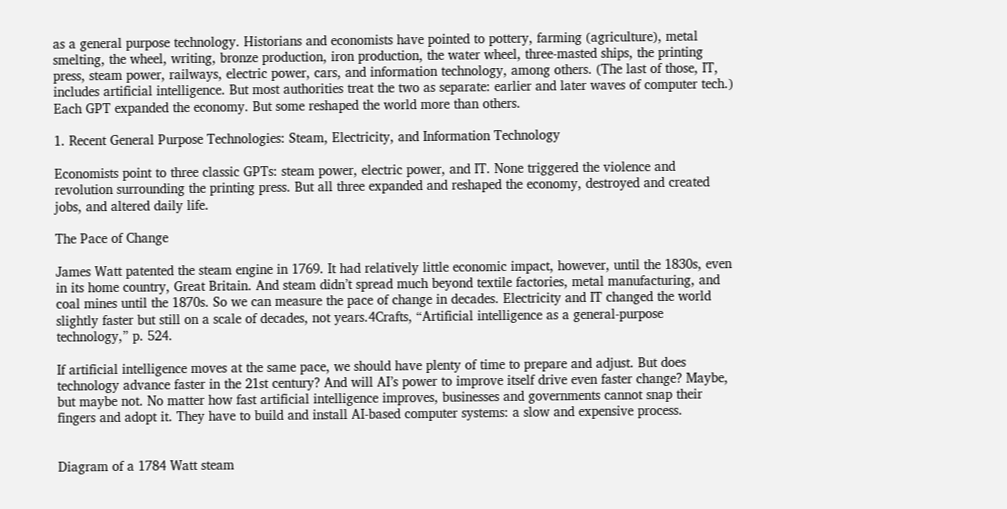as a general purpose technology. Historians and economists have pointed to pottery, farming (agriculture), metal smelting, the wheel, writing, bronze production, iron production, the water wheel, three-masted ships, the printing press, steam power, railways, electric power, cars, and information technology, among others. (The last of those, IT, includes artificial intelligence. But most authorities treat the two as separate: earlier and later waves of computer tech.) Each GPT expanded the economy. But some reshaped the world more than others.

1. Recent General Purpose Technologies: Steam, Electricity, and Information Technology

Economists point to three classic GPTs: steam power, electric power, and IT. None triggered the violence and revolution surrounding the printing press. But all three expanded and reshaped the economy, destroyed and created jobs, and altered daily life.

The Pace of Change

James Watt patented the steam engine in 1769. It had relatively little economic impact, however, until the 1830s, even in its home country, Great Britain. And steam didn’t spread much beyond textile factories, metal manufacturing, and coal mines until the 1870s. So we can measure the pace of change in decades. Electricity and IT changed the world slightly faster but still on a scale of decades, not years.4Crafts, “Artificial intelligence as a general-purpose technology,” p. 524.

If artificial intelligence moves at the same pace, we should have plenty of time to prepare and adjust. But does technology advance faster in the 21st century? And will AI’s power to improve itself drive even faster change? Maybe, but maybe not. No matter how fast artificial intelligence improves, businesses and governments cannot snap their fingers and adopt it. They have to build and install AI-based computer systems: a slow and expensive process.


Diagram of a 1784 Watt steam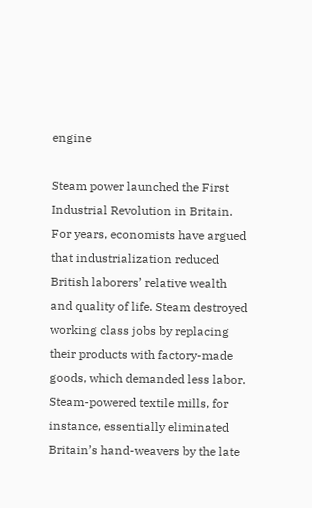engine

Steam power launched the First Industrial Revolution in Britain. For years, economists have argued that industrialization reduced British laborers’ relative wealth and quality of life. Steam destroyed working class jobs by replacing their products with factory-made goods, which demanded less labor. Steam-powered textile mills, for instance, essentially eliminated Britain’s hand-weavers by the late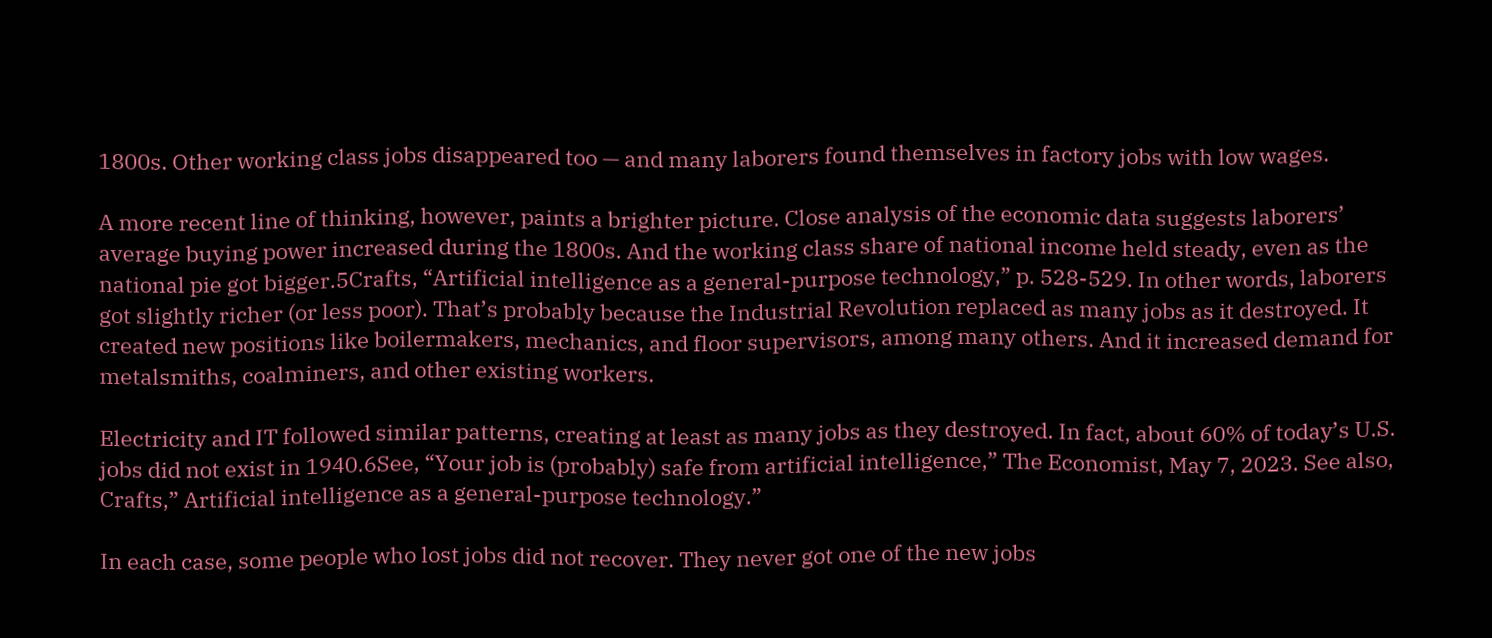1800s. Other working class jobs disappeared too — and many laborers found themselves in factory jobs with low wages.

A more recent line of thinking, however, paints a brighter picture. Close analysis of the economic data suggests laborers’ average buying power increased during the 1800s. And the working class share of national income held steady, even as the national pie got bigger.5Crafts, “Artificial intelligence as a general-purpose technology,” p. 528-529. In other words, laborers got slightly richer (or less poor). That’s probably because the Industrial Revolution replaced as many jobs as it destroyed. It created new positions like boilermakers, mechanics, and floor supervisors, among many others. And it increased demand for metalsmiths, coalminers, and other existing workers.

Electricity and IT followed similar patterns, creating at least as many jobs as they destroyed. In fact, about 60% of today’s U.S. jobs did not exist in 1940.6See, “Your job is (probably) safe from artificial intelligence,” The Economist, May 7, 2023. See also, Crafts,” Artificial intelligence as a general-purpose technology.”

In each case, some people who lost jobs did not recover. They never got one of the new jobs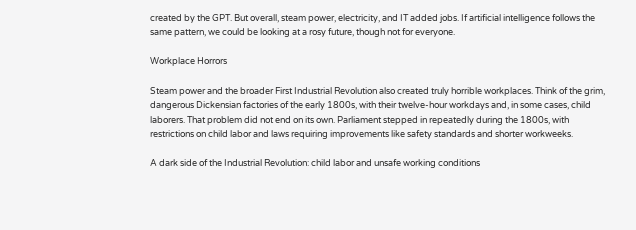created by the GPT. But overall, steam power, electricity, and IT added jobs. If artificial intelligence follows the same pattern, we could be looking at a rosy future, though not for everyone.

Workplace Horrors

Steam power and the broader First Industrial Revolution also created truly horrible workplaces. Think of the grim, dangerous Dickensian factories of the early 1800s, with their twelve-hour workdays and, in some cases, child laborers. That problem did not end on its own. Parliament stepped in repeatedly during the 1800s, with restrictions on child labor and laws requiring improvements like safety standards and shorter workweeks.

A dark side of the Industrial Revolution: child labor and unsafe working conditions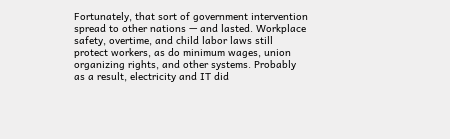Fortunately, that sort of government intervention spread to other nations — and lasted. Workplace safety, overtime, and child labor laws still protect workers, as do minimum wages, union organizing rights, and other systems. Probably as a result, electricity and IT did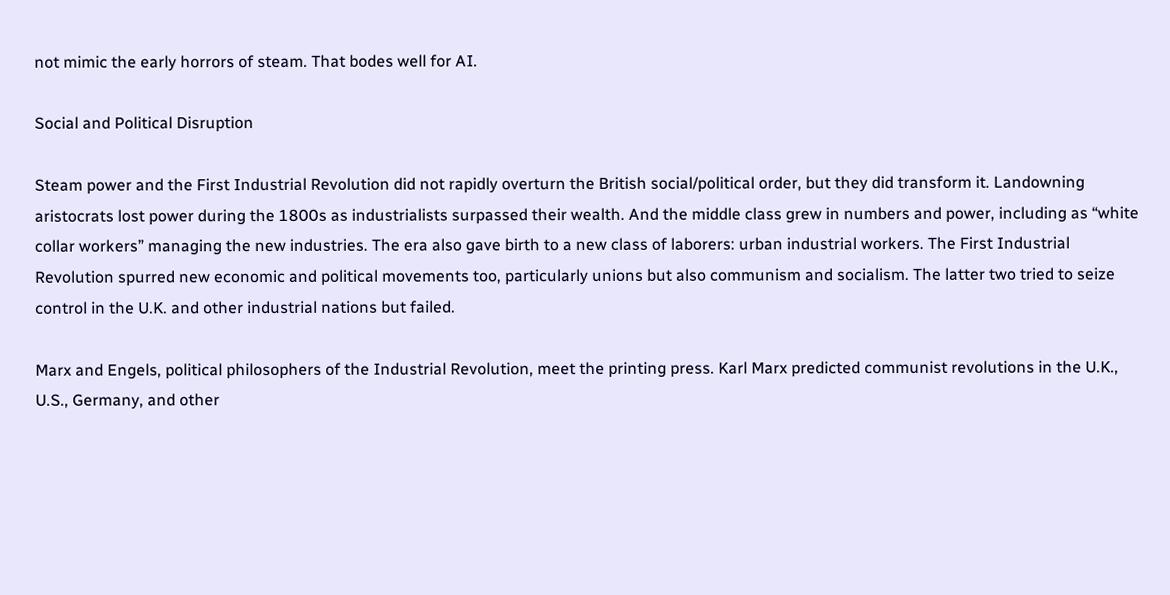not mimic the early horrors of steam. That bodes well for AI.

Social and Political Disruption

Steam power and the First Industrial Revolution did not rapidly overturn the British social/political order, but they did transform it. Landowning aristocrats lost power during the 1800s as industrialists surpassed their wealth. And the middle class grew in numbers and power, including as “white collar workers” managing the new industries. The era also gave birth to a new class of laborers: urban industrial workers. The First Industrial Revolution spurred new economic and political movements too, particularly unions but also communism and socialism. The latter two tried to seize control in the U.K. and other industrial nations but failed.

Marx and Engels, political philosophers of the Industrial Revolution, meet the printing press. Karl Marx predicted communist revolutions in the U.K., U.S., Germany, and other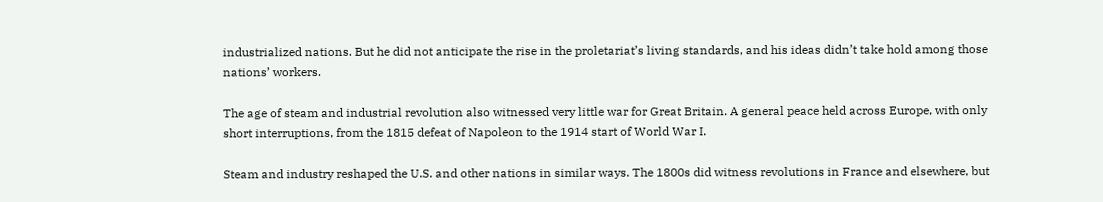industrialized nations. But he did not anticipate the rise in the proletariat’s living standards, and his ideas didn’t take hold among those nations’ workers.

The age of steam and industrial revolution also witnessed very little war for Great Britain. A general peace held across Europe, with only short interruptions, from the 1815 defeat of Napoleon to the 1914 start of World War I.

Steam and industry reshaped the U.S. and other nations in similar ways. The 1800s did witness revolutions in France and elsewhere, but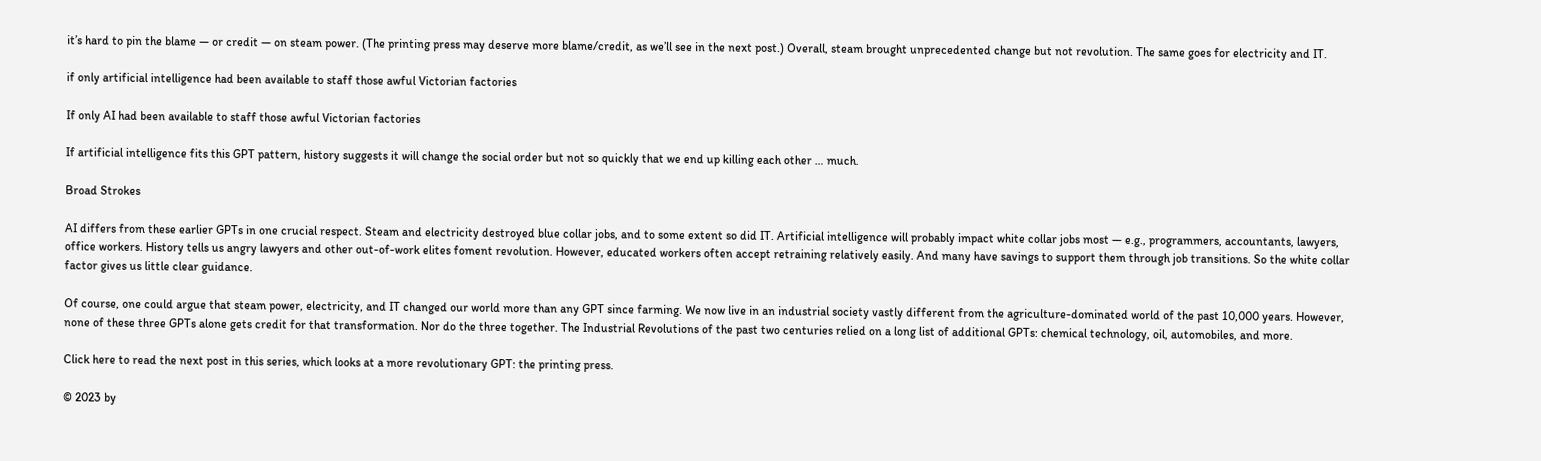it’s hard to pin the blame — or credit — on steam power. (The printing press may deserve more blame/credit, as we’ll see in the next post.) Overall, steam brought unprecedented change but not revolution. The same goes for electricity and IT.

if only artificial intelligence had been available to staff those awful Victorian factories

If only AI had been available to staff those awful Victorian factories

If artificial intelligence fits this GPT pattern, history suggests it will change the social order but not so quickly that we end up killing each other … much.

Broad Strokes

AI differs from these earlier GPTs in one crucial respect. Steam and electricity destroyed blue collar jobs, and to some extent so did IT. Artificial intelligence will probably impact white collar jobs most — e.g., programmers, accountants, lawyers, office workers. History tells us angry lawyers and other out-of-work elites foment revolution. However, educated workers often accept retraining relatively easily. And many have savings to support them through job transitions. So the white collar factor gives us little clear guidance.

Of course, one could argue that steam power, electricity, and IT changed our world more than any GPT since farming. We now live in an industrial society vastly different from the agriculture-dominated world of the past 10,000 years. However, none of these three GPTs alone gets credit for that transformation. Nor do the three together. The Industrial Revolutions of the past two centuries relied on a long list of additional GPTs: chemical technology, oil, automobiles, and more.

Click here to read the next post in this series, which looks at a more revolutionary GPT: the printing press.

© 2023 by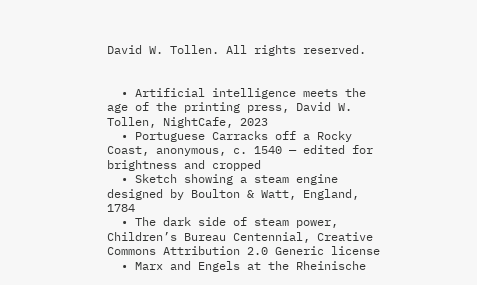David W. Tollen. All rights reserved.


  • Artificial intelligence meets the age of the printing press, David W. Tollen, NightCafe, 2023
  • Portuguese Carracks off a Rocky Coast, anonymous, c. 1540 — edited for brightness and cropped
  • Sketch showing a steam engine designed by Boulton & Watt, England, 1784
  • The dark side of steam power, Children’s Bureau Centennial, Creative Commons Attribution 2.0 Generic license
  • Marx and Engels at the Rheinische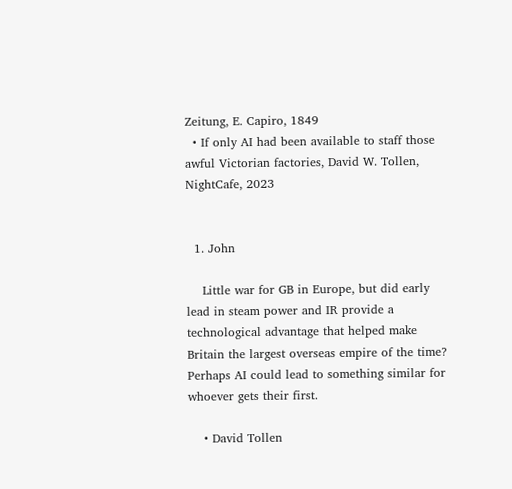Zeitung, E. Capiro, 1849
  • If only AI had been available to staff those awful Victorian factories, David W. Tollen, NightCafe, 2023


  1. John

    Little war for GB in Europe, but did early lead in steam power and IR provide a technological advantage that helped make Britain the largest overseas empire of the time? Perhaps AI could lead to something similar for whoever gets their first.

    • David Tollen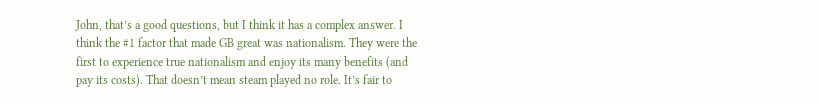John, that’s a good questions, but I think it has a complex answer. I think the #1 factor that made GB great was nationalism. They were the first to experience true nationalism and enjoy its many benefits (and pay its costs). That doesn’t mean steam played no role. It’s fair to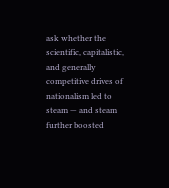ask whether the scientific, capitalistic, and generally competitive drives of nationalism led to steam — and steam further boosted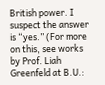British power. I suspect the answer is “yes.” (For more on this, see works by Prof. Liah Greenfeld at B.U.: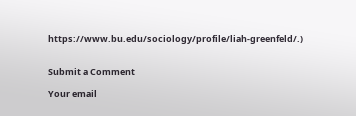https://www.bu.edu/sociology/profile/liah-greenfeld/.)


Submit a Comment

Your email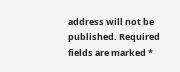address will not be published. Required fields are marked *